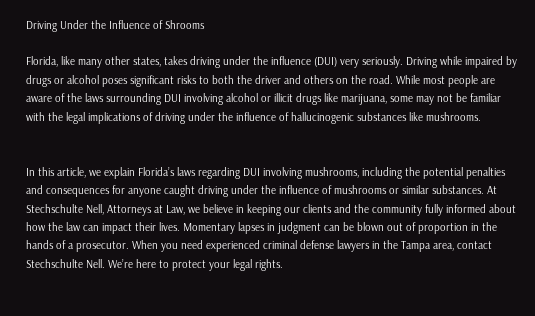Driving Under the Influence of Shrooms

Florida, like many other states, takes driving under the influence (DUI) very seriously. Driving while impaired by drugs or alcohol poses significant risks to both the driver and others on the road. While most people are aware of the laws surrounding DUI involving alcohol or illicit drugs like marijuana, some may not be familiar with the legal implications of driving under the influence of hallucinogenic substances like mushrooms.


In this article, we explain Florida’s laws regarding DUI involving mushrooms, including the potential penalties and consequences for anyone caught driving under the influence of mushrooms or similar substances. At Stechschulte Nell, Attorneys at Law, we believe in keeping our clients and the community fully informed about how the law can impact their lives. Momentary lapses in judgment can be blown out of proportion in the hands of a prosecutor. When you need experienced criminal defense lawyers in the Tampa area, contact Stechschulte Nell. We’re here to protect your legal rights.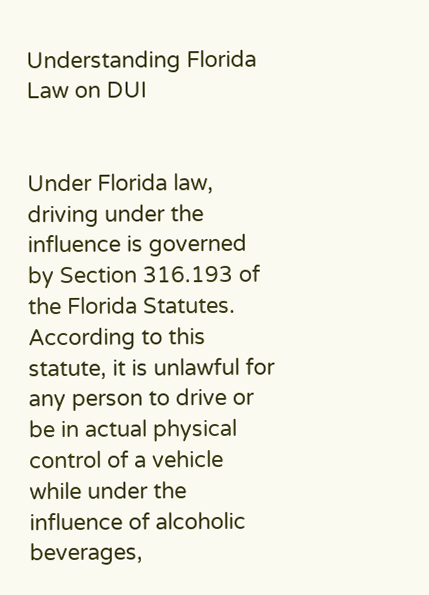Understanding Florida Law on DUI


Under Florida law, driving under the influence is governed by Section 316.193 of the Florida Statutes. According to this statute, it is unlawful for any person to drive or be in actual physical control of a vehicle while under the influence of alcoholic beverages,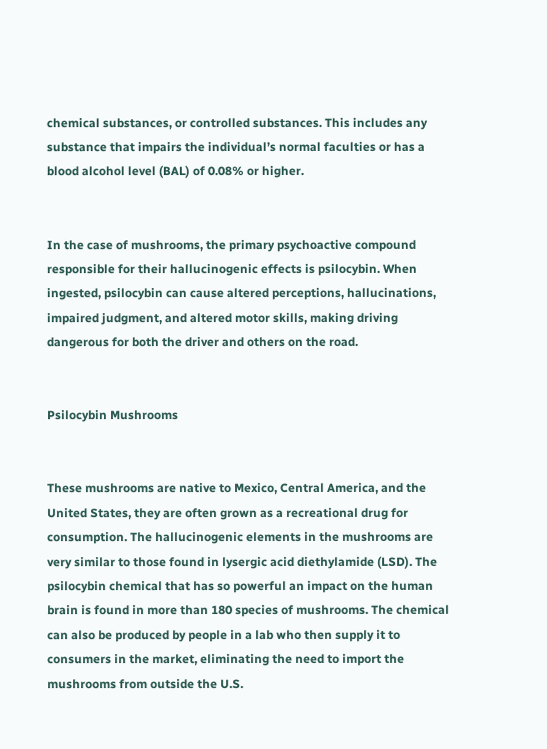chemical substances, or controlled substances. This includes any substance that impairs the individual’s normal faculties or has a blood alcohol level (BAL) of 0.08% or higher.


In the case of mushrooms, the primary psychoactive compound responsible for their hallucinogenic effects is psilocybin. When ingested, psilocybin can cause altered perceptions, hallucinations, impaired judgment, and altered motor skills, making driving dangerous for both the driver and others on the road.


Psilocybin Mushrooms


These mushrooms are native to Mexico, Central America, and the United States, they are often grown as a recreational drug for consumption. The hallucinogenic elements in the mushrooms are very similar to those found in lysergic acid diethylamide (LSD). The psilocybin chemical that has so powerful an impact on the human brain is found in more than 180 species of mushrooms. The chemical can also be produced by people in a lab who then supply it to consumers in the market, eliminating the need to import the mushrooms from outside the U.S.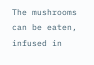The mushrooms can be eaten, infused in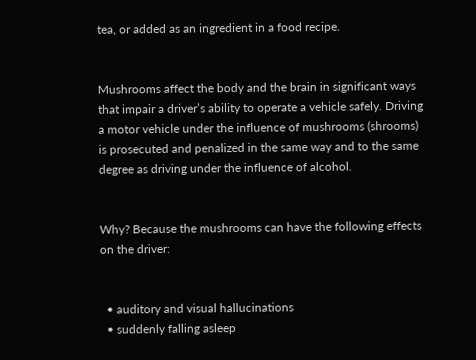tea, or added as an ingredient in a food recipe.


Mushrooms affect the body and the brain in significant ways that impair a driver’s ability to operate a vehicle safely. Driving a motor vehicle under the influence of mushrooms (shrooms) is prosecuted and penalized in the same way and to the same degree as driving under the influence of alcohol.


Why? Because the mushrooms can have the following effects on the driver:


  • auditory and visual hallucinations
  • suddenly falling asleep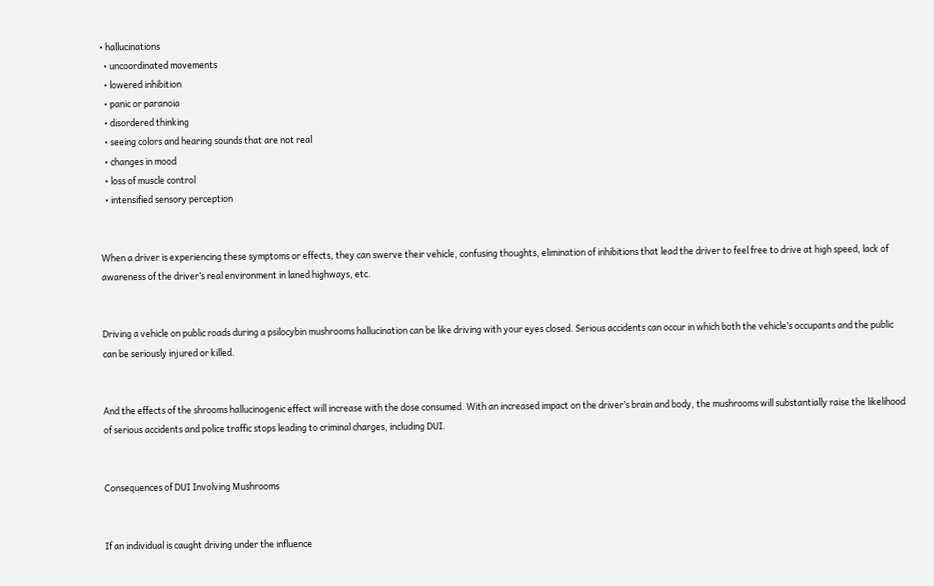• hallucinations
  • uncoordinated movements
  • lowered inhibition
  • panic or paranoia
  • disordered thinking
  • seeing colors and hearing sounds that are not real
  • changes in mood
  • loss of muscle control
  • intensified sensory perception


When a driver is experiencing these symptoms or effects, they can swerve their vehicle, confusing thoughts, elimination of inhibitions that lead the driver to feel free to drive at high speed, lack of awareness of the driver’s real environment in laned highways, etc.


Driving a vehicle on public roads during a psilocybin mushrooms hallucination can be like driving with your eyes closed. Serious accidents can occur in which both the vehicle’s occupants and the public can be seriously injured or killed.


And the effects of the shrooms hallucinogenic effect will increase with the dose consumed. With an increased impact on the driver’s brain and body, the mushrooms will substantially raise the likelihood of serious accidents and police traffic stops leading to criminal charges, including DUI.


Consequences of DUI Involving Mushrooms


If an individual is caught driving under the influence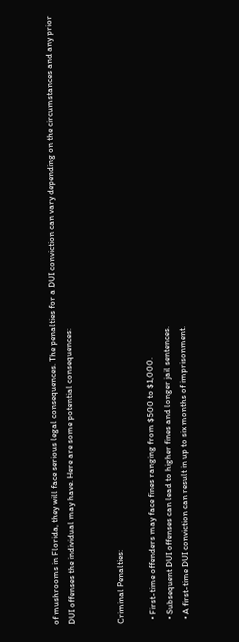of mushrooms in Florida, they will face serious legal consequences. The penalties for a DUI conviction can vary depending on the circumstances and any prior DUI offenses the individual may have. Here are some potential consequences:


Criminal Penalties:

  • First-time offenders may face fines ranging from $500 to $1,000.
  • Subsequent DUI offenses can lead to higher fines and longer jail sentences.
  • A first-time DUI conviction can result in up to six months of imprisonment.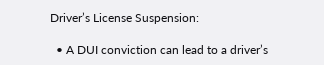Driver’s License Suspension:

  • A DUI conviction can lead to a driver’s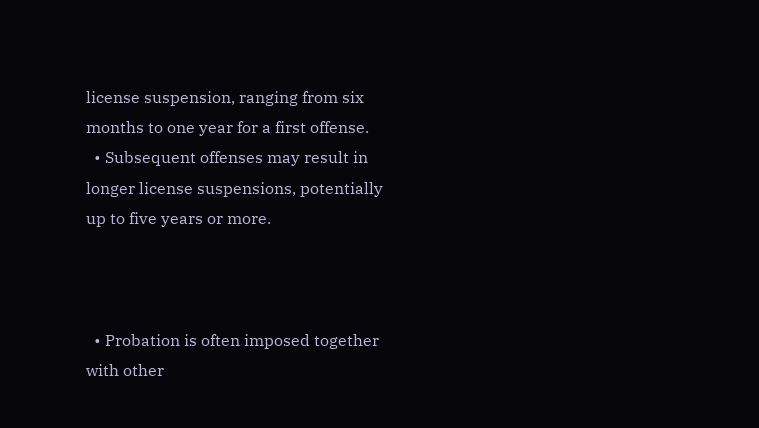license suspension, ranging from six months to one year for a first offense.
  • Subsequent offenses may result in longer license suspensions, potentially up to five years or more.



  • Probation is often imposed together with other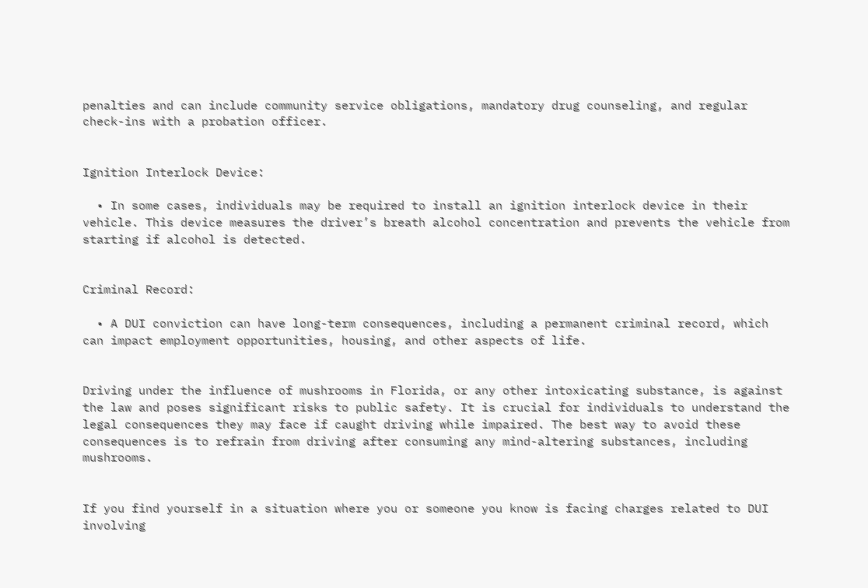penalties and can include community service obligations, mandatory drug counseling, and regular check-ins with a probation officer.


Ignition Interlock Device:

  • In some cases, individuals may be required to install an ignition interlock device in their vehicle. This device measures the driver’s breath alcohol concentration and prevents the vehicle from starting if alcohol is detected.


Criminal Record:

  • A DUI conviction can have long-term consequences, including a permanent criminal record, which can impact employment opportunities, housing, and other aspects of life.


Driving under the influence of mushrooms in Florida, or any other intoxicating substance, is against the law and poses significant risks to public safety. It is crucial for individuals to understand the legal consequences they may face if caught driving while impaired. The best way to avoid these consequences is to refrain from driving after consuming any mind-altering substances, including mushrooms.


If you find yourself in a situation where you or someone you know is facing charges related to DUI involving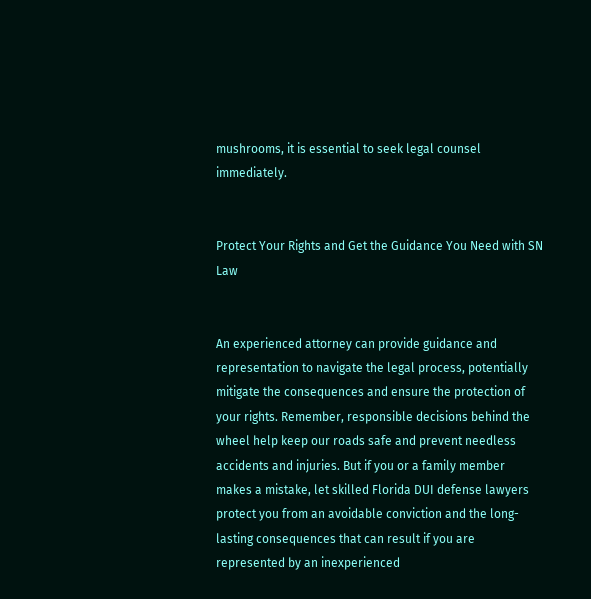mushrooms, it is essential to seek legal counsel immediately.


Protect Your Rights and Get the Guidance You Need with SN Law


An experienced attorney can provide guidance and representation to navigate the legal process, potentially mitigate the consequences and ensure the protection of your rights. Remember, responsible decisions behind the wheel help keep our roads safe and prevent needless accidents and injuries. But if you or a family member makes a mistake, let skilled Florida DUI defense lawyers protect you from an avoidable conviction and the long-lasting consequences that can result if you are represented by an inexperienced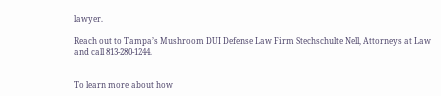lawyer.

Reach out to Tampa’s Mushroom DUI Defense Law Firm Stechschulte Nell, Attorneys at Law and call 813-280-1244.


To learn more about how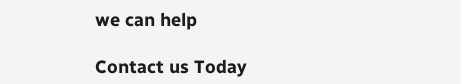we can help

Contact us Today